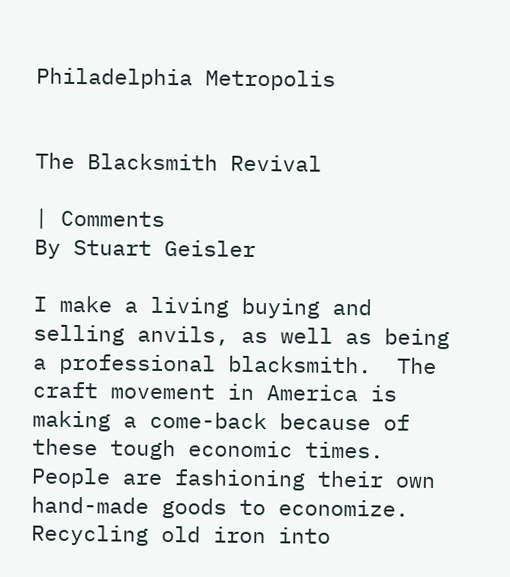Philadelphia Metropolis


The Blacksmith Revival

| Comments
By Stuart Geisler

I make a living buying and selling anvils, as well as being a professional blacksmith.  The craft movement in America is making a come-back because of these tough economic times.  People are fashioning their own hand-made goods to economize.  Recycling old iron into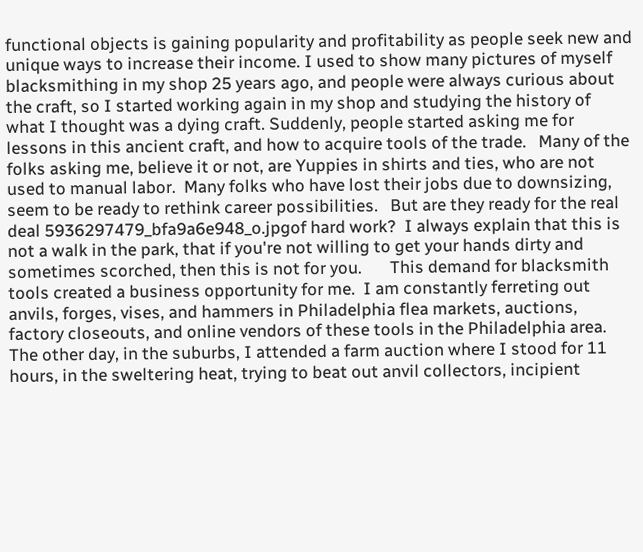functional objects is gaining popularity and profitability as people seek new and unique ways to increase their income. I used to show many pictures of myself blacksmithing in my shop 25 years ago, and people were always curious about the craft, so I started working again in my shop and studying the history of what I thought was a dying craft. Suddenly, people started asking me for lessons in this ancient craft, and how to acquire tools of the trade.   Many of the folks asking me, believe it or not, are Yuppies in shirts and ties, who are not used to manual labor.  Many folks who have lost their jobs due to downsizing, seem to be ready to rethink career possibilities.   But are they ready for the real deal 5936297479_bfa9a6e948_o.jpgof hard work?  I always explain that this is not a walk in the park, that if you're not willing to get your hands dirty and sometimes scorched, then this is not for you.       This demand for blacksmith tools created a business opportunity for me.  I am constantly ferreting out anvils, forges, vises, and hammers in Philadelphia flea markets, auctions, factory closeouts, and online vendors of these tools in the Philadelphia area.  The other day, in the suburbs, I attended a farm auction where I stood for 11 hours, in the sweltering heat, trying to beat out anvil collectors, incipient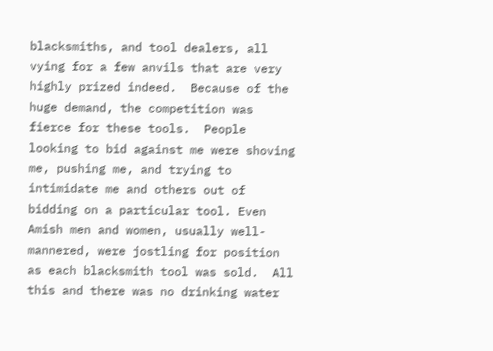blacksmiths, and tool dealers, all vying for a few anvils that are very highly prized indeed.  Because of the huge demand, the competition was fierce for these tools.  People looking to bid against me were shoving me, pushing me, and trying to intimidate me and others out of bidding on a particular tool. Even Amish men and women, usually well-mannered, were jostling for position as each blacksmith tool was sold.  All this and there was no drinking water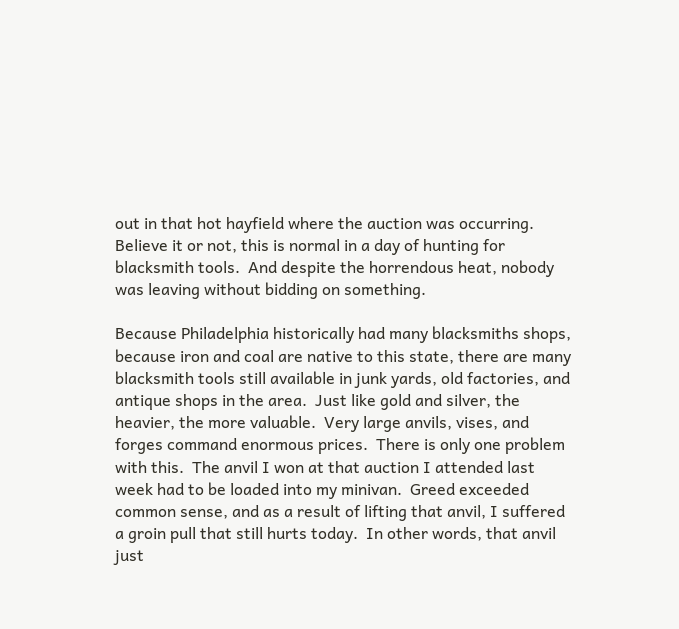out in that hot hayfield where the auction was occurring.  Believe it or not, this is normal in a day of hunting for blacksmith tools.  And despite the horrendous heat, nobody was leaving without bidding on something.

Because Philadelphia historically had many blacksmiths shops, because iron and coal are native to this state, there are many blacksmith tools still available in junk yards, old factories, and antique shops in the area.  Just like gold and silver, the heavier, the more valuable.  Very large anvils, vises, and forges command enormous prices.  There is only one problem with this.  The anvil I won at that auction I attended last week had to be loaded into my minivan.  Greed exceeded common sense, and as a result of lifting that anvil, I suffered a groin pull that still hurts today.  In other words, that anvil just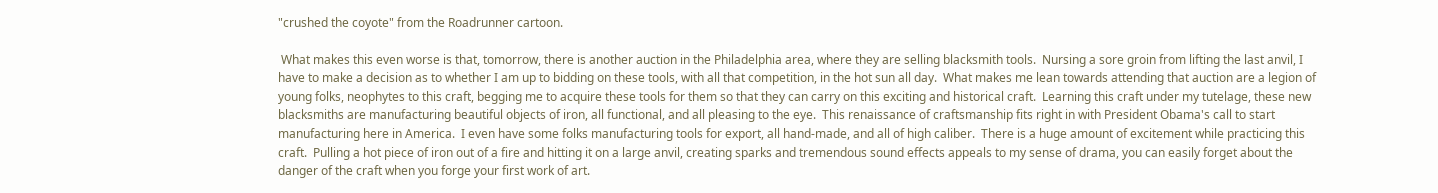"crushed the coyote" from the Roadrunner cartoon.

 What makes this even worse is that, tomorrow, there is another auction in the Philadelphia area, where they are selling blacksmith tools.  Nursing a sore groin from lifting the last anvil, I have to make a decision as to whether I am up to bidding on these tools, with all that competition, in the hot sun all day.  What makes me lean towards attending that auction are a legion of young folks, neophytes to this craft, begging me to acquire these tools for them so that they can carry on this exciting and historical craft.  Learning this craft under my tutelage, these new blacksmiths are manufacturing beautiful objects of iron, all functional, and all pleasing to the eye.  This renaissance of craftsmanship fits right in with President Obama's call to start manufacturing here in America.  I even have some folks manufacturing tools for export, all hand-made, and all of high caliber.  There is a huge amount of excitement while practicing this craft.  Pulling a hot piece of iron out of a fire and hitting it on a large anvil, creating sparks and tremendous sound effects appeals to my sense of drama, you can easily forget about the danger of the craft when you forge your first work of art.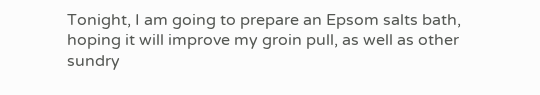Tonight, I am going to prepare an Epsom salts bath, hoping it will improve my groin pull, as well as other sundry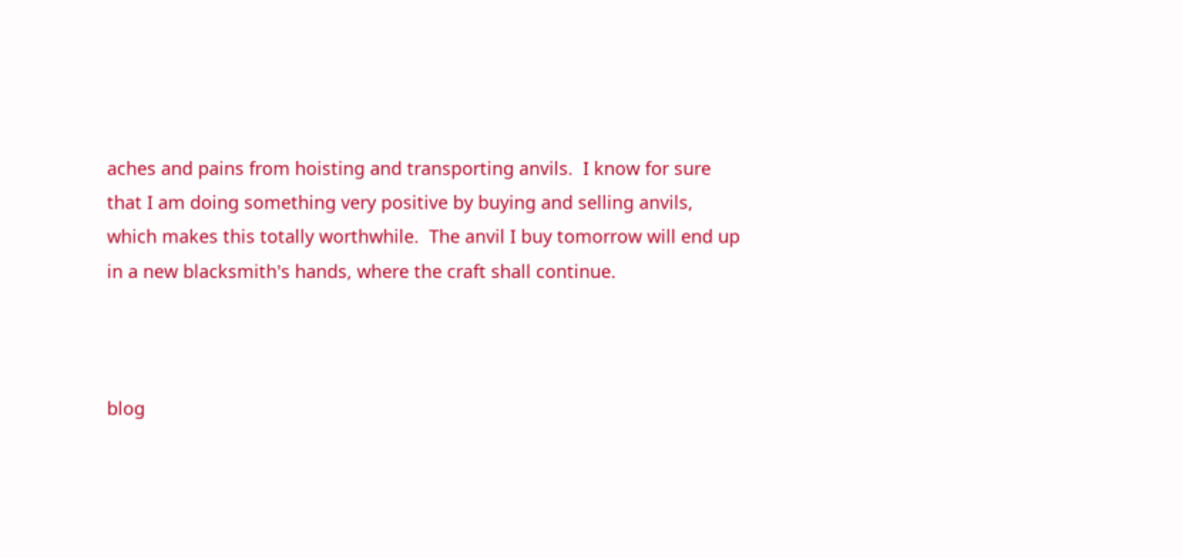aches and pains from hoisting and transporting anvils.  I know for sure that I am doing something very positive by buying and selling anvils, which makes this totally worthwhile.  The anvil I buy tomorrow will end up in a new blacksmith's hands, where the craft shall continue.



blog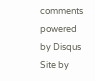comments powered by Disqus
Site by